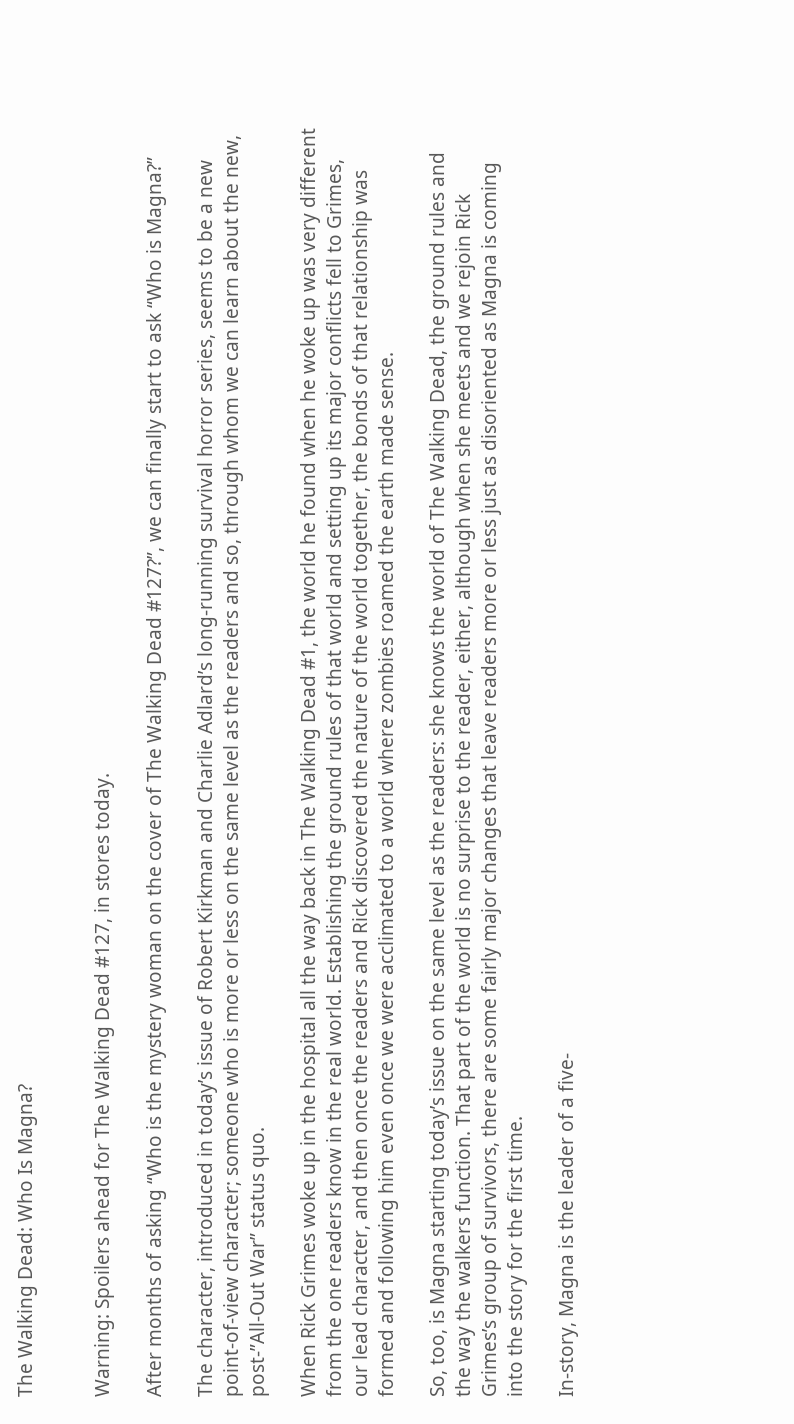The Walking Dead: Who Is Magna?


Warning: Spoilers ahead for The Walking Dead #127, in stores today.

After months of asking “Who is the mystery woman on the cover of The Walking Dead #127?”, we can finally start to ask “Who is Magna?”

The character, introduced in today’s issue of Robert Kirkman and Charlie Adlard’s long-running survival horror series, seems to be a new point-of-view character; someone who is more or less on the same level as the readers and so, through whom we can learn about the new, post-”All-Out War” status quo.

When Rick Grimes woke up in the hospital all the way back in The Walking Dead #1, the world he found when he woke up was very different from the one readers know in the real world. Establishing the ground rules of that world and setting up its major conflicts fell to Grimes, our lead character, and then once the readers and Rick discovered the nature of the world together, the bonds of that relationship was formed and following him even once we were acclimated to a world where zombies roamed the earth made sense.

So, too, is Magna starting today’s issue on the same level as the readers: she knows the world of The Walking Dead, the ground rules and the way the walkers function. That part of the world is no surprise to the reader, either, although when she meets and we rejoin Rick Grimes’s group of survivors, there are some fairly major changes that leave readers more or less just as disoriented as Magna is coming into the story for the first time.

In-story, Magna is the leader of a five-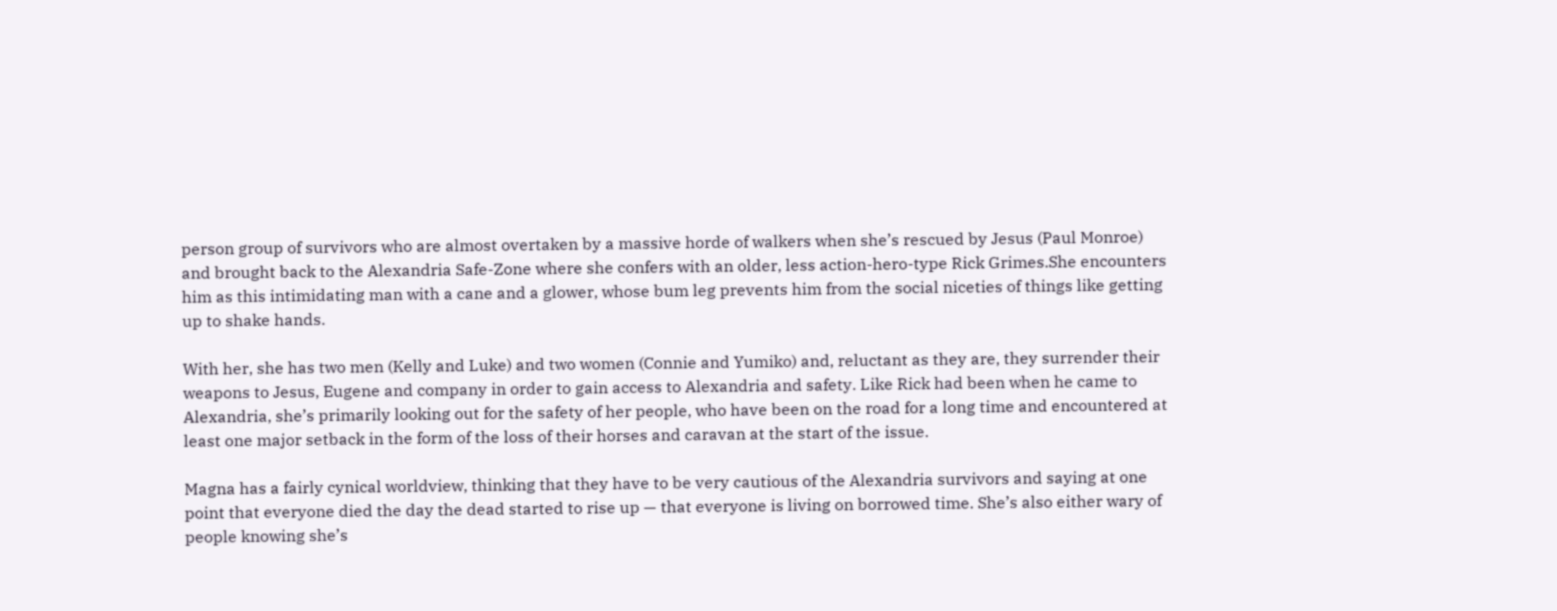person group of survivors who are almost overtaken by a massive horde of walkers when she’s rescued by Jesus (Paul Monroe) and brought back to the Alexandria Safe-Zone where she confers with an older, less action-hero-type Rick Grimes.She encounters him as this intimidating man with a cane and a glower, whose bum leg prevents him from the social niceties of things like getting up to shake hands.

With her, she has two men (Kelly and Luke) and two women (Connie and Yumiko) and, reluctant as they are, they surrender their weapons to Jesus, Eugene and company in order to gain access to Alexandria and safety. Like Rick had been when he came to Alexandria, she’s primarily looking out for the safety of her people, who have been on the road for a long time and encountered at least one major setback in the form of the loss of their horses and caravan at the start of the issue.

Magna has a fairly cynical worldview, thinking that they have to be very cautious of the Alexandria survivors and saying at one point that everyone died the day the dead started to rise up — that everyone is living on borrowed time. She’s also either wary of people knowing she’s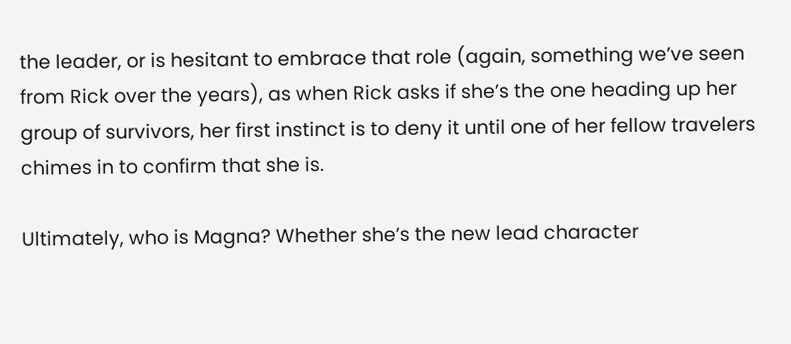the leader, or is hesitant to embrace that role (again, something we’ve seen from Rick over the years), as when Rick asks if she’s the one heading up her group of survivors, her first instinct is to deny it until one of her fellow travelers chimes in to confirm that she is.

Ultimately, who is Magna? Whether she’s the new lead character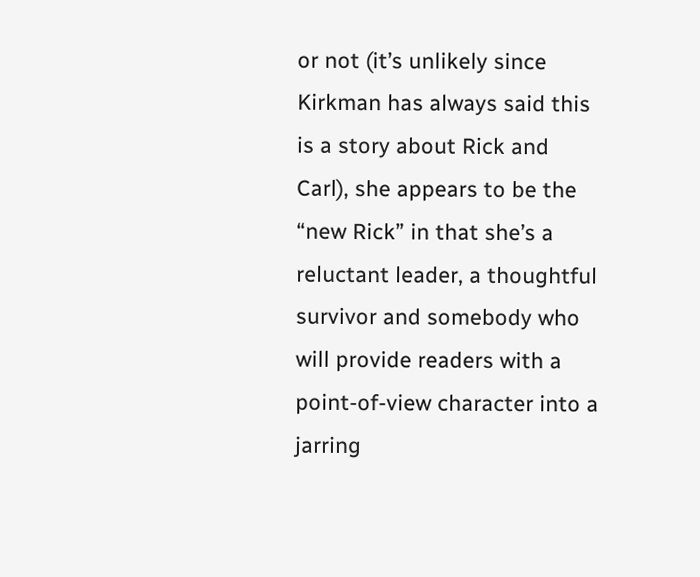or not (it’s unlikely since Kirkman has always said this is a story about Rick and Carl), she appears to be the “new Rick” in that she’s a reluctant leader, a thoughtful survivor and somebody who will provide readers with a point-of-view character into a jarring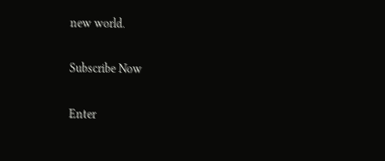new world.

Subscribe Now

Enter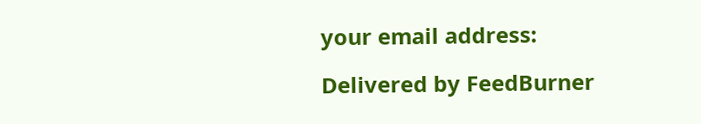your email address:

Delivered by FeedBurner